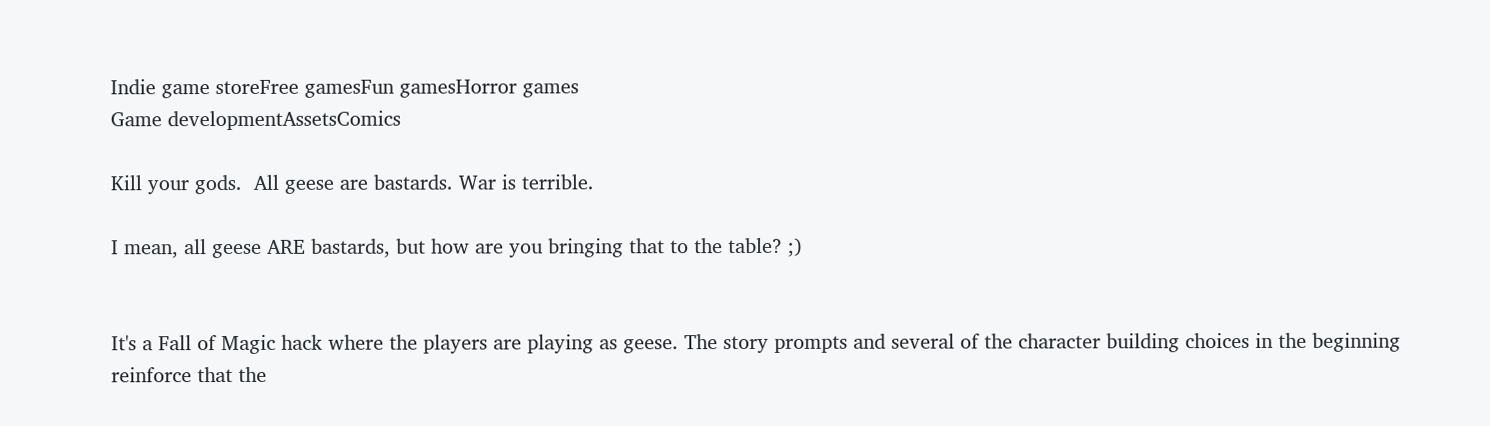Indie game storeFree gamesFun gamesHorror games
Game developmentAssetsComics

Kill your gods.  All geese are bastards. War is terrible.

I mean, all geese ARE bastards, but how are you bringing that to the table? ;)


It's a Fall of Magic hack where the players are playing as geese. The story prompts and several of the character building choices in the beginning reinforce that the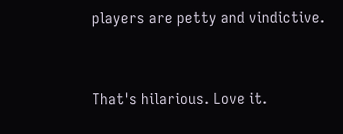players are petty and vindictive.


That's hilarious. Love it.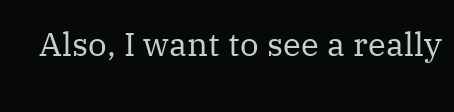Also, I want to see a really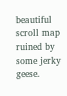beautiful scroll map ruined by some jerky geese.